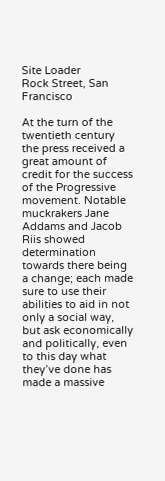Site Loader
Rock Street, San Francisco

At the turn of the twentieth century the press received a great amount of credit for the success of the Progressive movement. Notable muckrakers Jane Addams and Jacob Riis showed determination towards there being a change; each made sure to use their abilities to aid in not only a social way, but ask economically and politically, even to this day what they’ve done has made a massive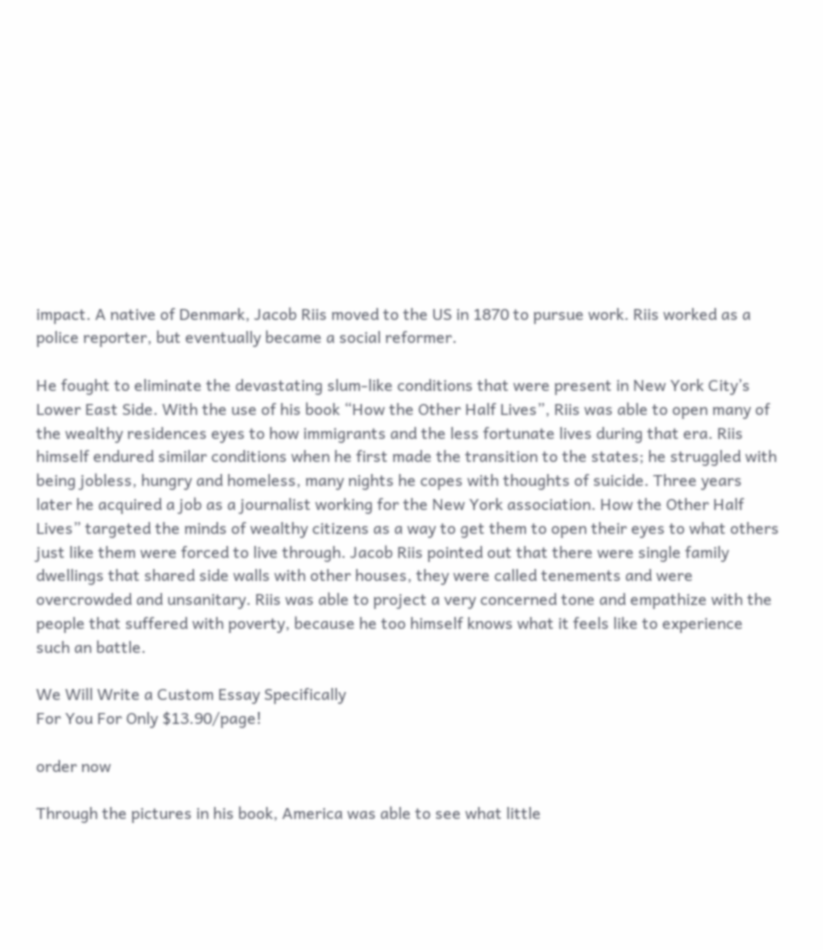impact. A native of Denmark, Jacob Riis moved to the US in 1870 to pursue work. Riis worked as a police reporter, but eventually became a social reformer.

He fought to eliminate the devastating slum-like conditions that were present in New York City’s Lower East Side. With the use of his book “How the Other Half Lives”, Riis was able to open many of the wealthy residences eyes to how immigrants and the less fortunate lives during that era. Riis himself endured similar conditions when he first made the transition to the states; he struggled with being jobless, hungry and homeless, many nights he copes with thoughts of suicide. Three years later he acquired a job as a journalist working for the New York association. How the Other Half Lives” targeted the minds of wealthy citizens as a way to get them to open their eyes to what others just like them were forced to live through. Jacob Riis pointed out that there were single family dwellings that shared side walls with other houses, they were called tenements and were overcrowded and unsanitary. Riis was able to project a very concerned tone and empathize with the people that suffered with poverty, because he too himself knows what it feels like to experience such an battle.

We Will Write a Custom Essay Specifically
For You For Only $13.90/page!

order now

Through the pictures in his book, America was able to see what little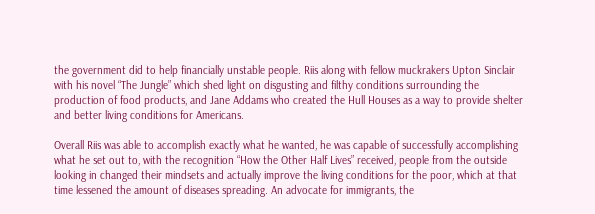the government did to help financially unstable people. Riis along with fellow muckrakers Upton Sinclair with his novel “The Jungle” which shed light on disgusting and filthy conditions surrounding the production of food products, and Jane Addams who created the Hull Houses as a way to provide shelter and better living conditions for Americans.

Overall Riis was able to accomplish exactly what he wanted, he was capable of successfully accomplishing what he set out to, with the recognition “How the Other Half Lives” received, people from the outside looking in changed their mindsets and actually improve the living conditions for the poor, which at that time lessened the amount of diseases spreading. An advocate for immigrants, the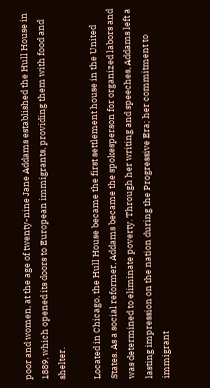poor and women, at the age of twenty-nine Jane Addams established the Hull House in 1889, which opened its doors to European immigrants, providing them with food and shelter.

Located in Chicago, the Hull House became the first settlement house in the United States. As a social reformer, Addams became the spokesperson for organized labors and was determined to eliminate poverty. Through her writing and speeches, Addams left a lasting impression on the nation during the Progressive Era; her commitment to immigrant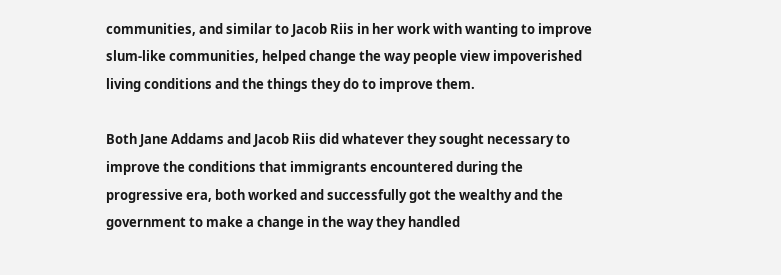communities, and similar to Jacob Riis in her work with wanting to improve slum-like communities, helped change the way people view impoverished living conditions and the things they do to improve them.

Both Jane Addams and Jacob Riis did whatever they sought necessary to improve the conditions that immigrants encountered during the progressive era, both worked and successfully got the wealthy and the government to make a change in the way they handled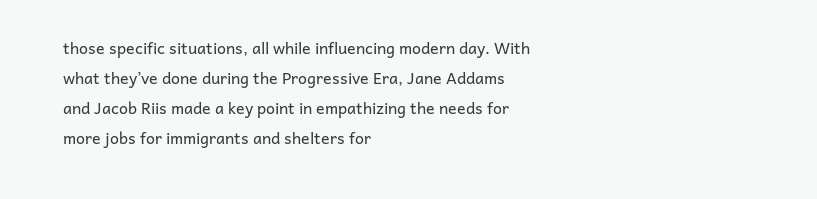those specific situations, all while influencing modern day. With what they’ve done during the Progressive Era, Jane Addams and Jacob Riis made a key point in empathizing the needs for more jobs for immigrants and shelters for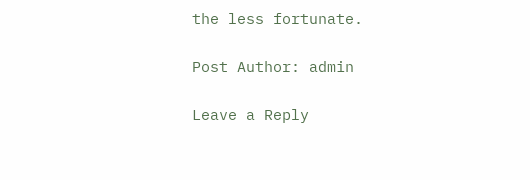the less fortunate.

Post Author: admin

Leave a Reply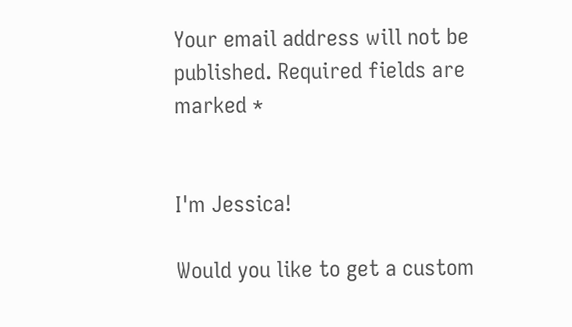Your email address will not be published. Required fields are marked *


I'm Jessica!

Would you like to get a custom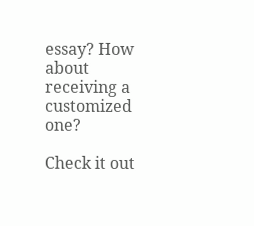essay? How about receiving a customized one?

Check it out